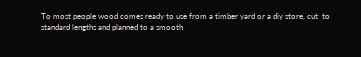To most people wood comes ready to use from a timber yard or a diy store, cut  to standard lengths and planned to a smooth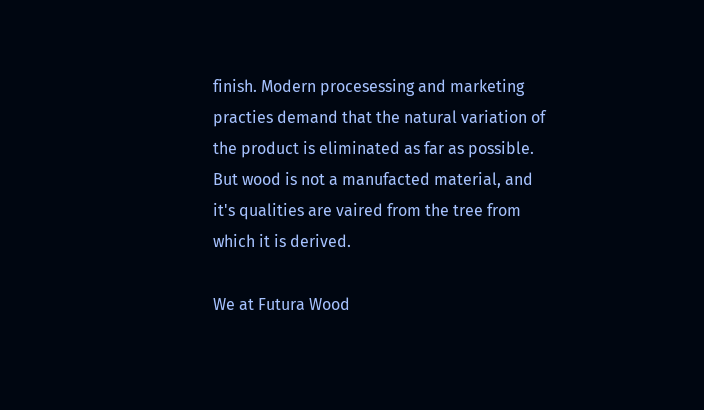finish. Modern procesessing and marketing practies demand that the natural variation of the product is eliminated as far as possible. But wood is not a manufacted material, and it's qualities are vaired from the tree from which it is derived.

We at Futura Wood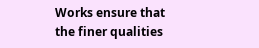Works ensure that the finer qualities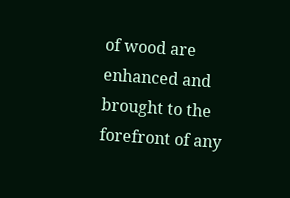of wood are enhanced and brought to the forefront of any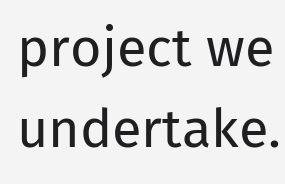project we undertake.